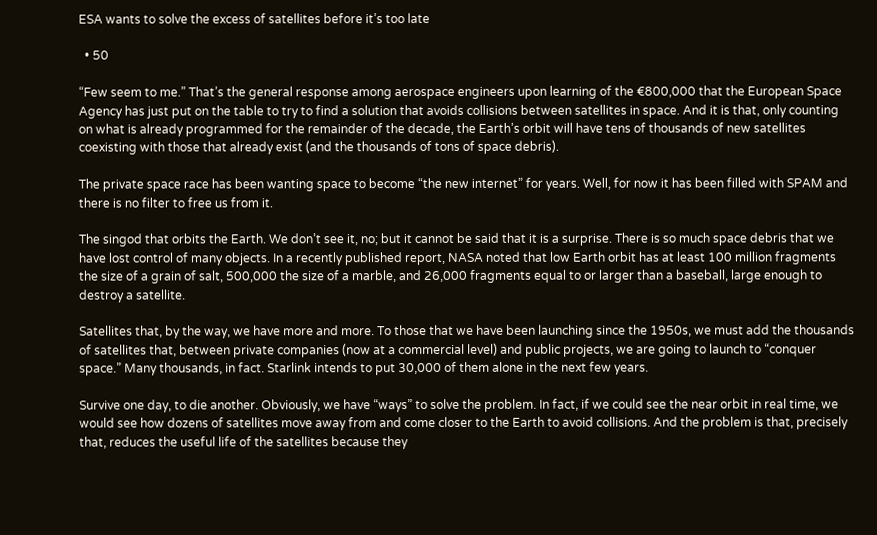ESA wants to solve the excess of satellites before it’s too late

  • 50

“Few seem to me.” That’s the general response among aerospace engineers upon learning of the €800,000 that the European Space Agency has just put on the table to try to find a solution that avoids collisions between satellites in space. And it is that, only counting on what is already programmed for the remainder of the decade, the Earth’s orbit will have tens of thousands of new satellites coexisting with those that already exist (and the thousands of tons of space debris).

The private space race has been wanting space to become “the new internet” for years. Well, for now it has been filled with SPAM and there is no filter to free us from it.

The singod that orbits the Earth. We don’t see it, no; but it cannot be said that it is a surprise. There is so much space debris that we have lost control of many objects. In a recently published report, NASA noted that low Earth orbit has at least 100 million fragments the size of a grain of salt, 500,000 the size of a marble, and 26,000 fragments equal to or larger than a baseball, large enough to destroy a satellite.

Satellites that, by the way, we have more and more. To those that we have been launching since the 1950s, we must add the thousands of satellites that, between private companies (now at a commercial level) and public projects, we are going to launch to “conquer space.” Many thousands, in fact. Starlink intends to put 30,000 of them alone in the next few years.

Survive one day, to die another. Obviously, we have “ways” to solve the problem. In fact, if we could see the near orbit in real time, we would see how dozens of satellites move away from and come closer to the Earth to avoid collisions. And the problem is that, precisely that, reduces the useful life of the satellites because they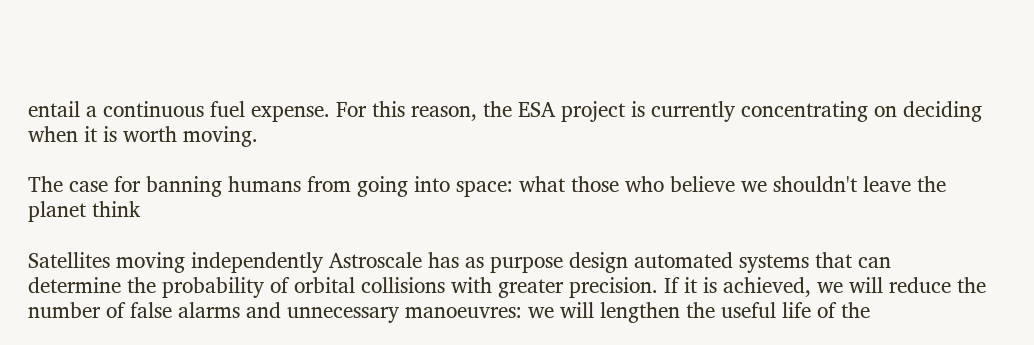entail a continuous fuel expense. For this reason, the ESA project is currently concentrating on deciding when it is worth moving.

The case for banning humans from going into space: what those who believe we shouldn't leave the planet think

Satellites moving independently Astroscale has as purpose design automated systems that can determine the probability of orbital collisions with greater precision. If it is achieved, we will reduce the number of false alarms and unnecessary manoeuvres: we will lengthen the useful life of the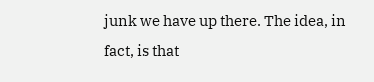junk we have up there. The idea, in fact, is that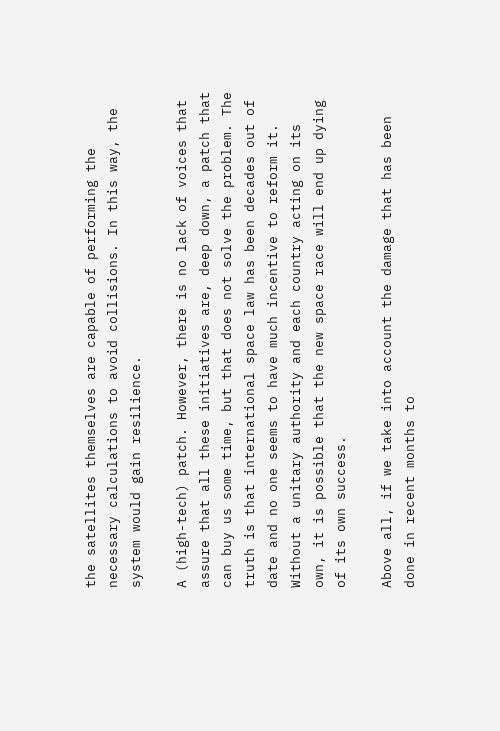the satellites themselves are capable of performing the necessary calculations to avoid collisions. In this way, the system would gain resilience.

A (high-tech) patch. However, there is no lack of voices that assure that all these initiatives are, deep down, a patch that can buy us some time, but that does not solve the problem. The truth is that international space law has been decades out of date and no one seems to have much incentive to reform it. Without a unitary authority and each country acting on its own, it is possible that the new space race will end up dying of its own success.

Above all, if we take into account the damage that has been done in recent months to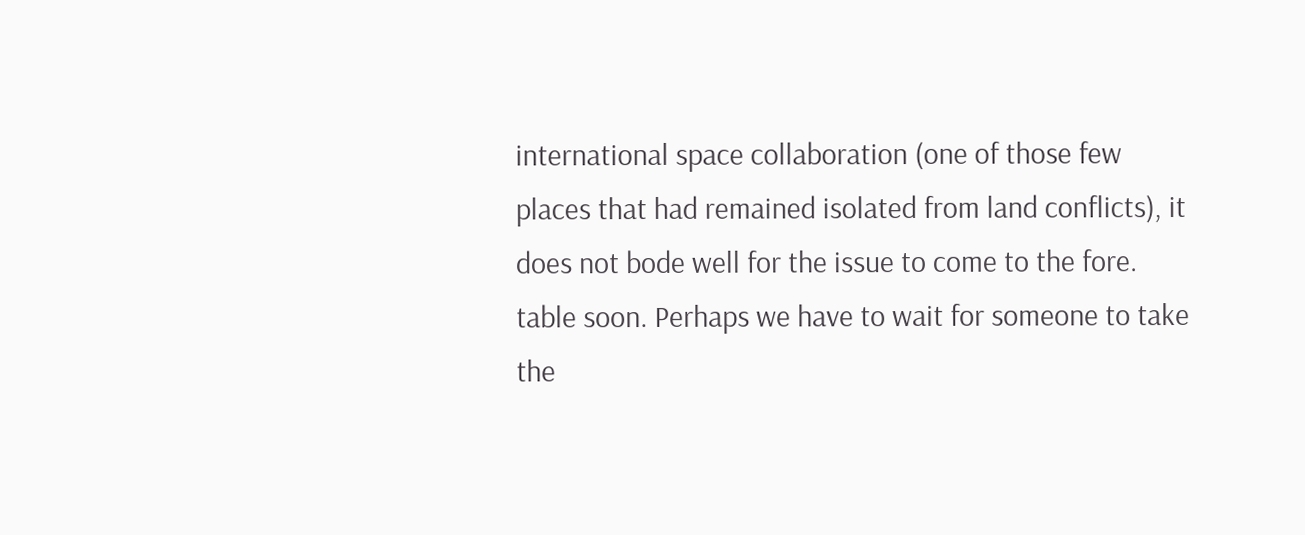international space collaboration (one of those few places that had remained isolated from land conflicts), it does not bode well for the issue to come to the fore. table soon. Perhaps we have to wait for someone to take the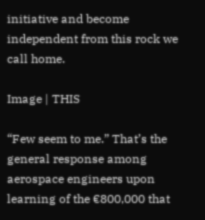initiative and become independent from this rock we call home.

Image | THIS

“Few seem to me.” That’s the general response among aerospace engineers upon learning of the €800,000 that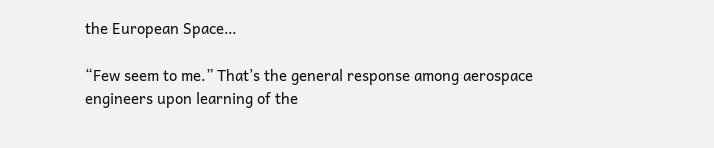the European Space…

“Few seem to me.” That’s the general response among aerospace engineers upon learning of the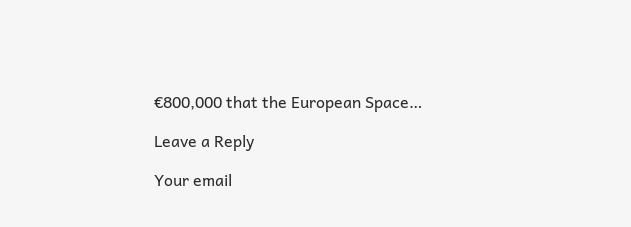€800,000 that the European Space…

Leave a Reply

Your email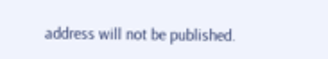address will not be published.